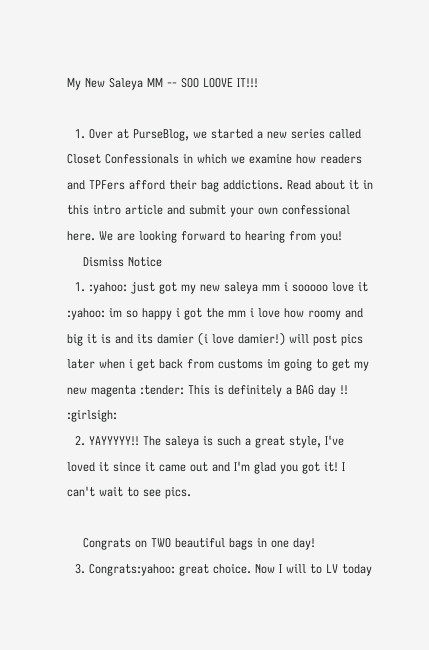My New Saleya MM -- SOO LOOVE IT!!!

  1. Over at PurseBlog, we started a new series called Closet Confessionals in which we examine how readers and TPFers afford their bag addictions. Read about it in this intro article and submit your own confessional here. We are looking forward to hearing from you!
    Dismiss Notice
  1. :yahoo: just got my new saleya mm i sooooo love it :yahoo: im so happy i got the mm i love how roomy and big it is and its damier (i love damier!) will post pics later when i get back from customs im going to get my new magenta :tender: This is definitely a BAG day !! :girlsigh:
  2. YAYYYYY!! The saleya is such a great style, I've loved it since it came out and I'm glad you got it! I can't wait to see pics.

    Congrats on TWO beautiful bags in one day!
  3. Congrats:yahoo: great choice. Now I will to LV today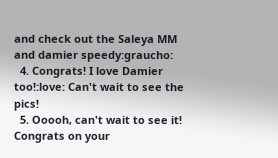and check out the Saleya MM and damier speedy:graucho:
  4. Congrats! I love Damier too!:love: Can't wait to see the pics!
  5. Ooooh, can't wait to see it! Congrats on your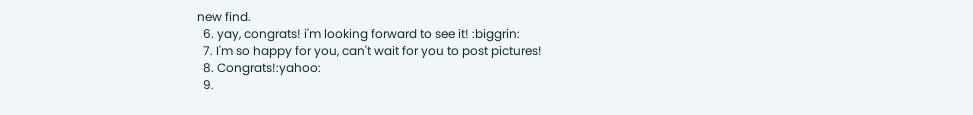new find.
  6. yay, congrats! i'm looking forward to see it! :biggrin:
  7. I'm so happy for you, can't wait for you to post pictures!
  8. Congrats!:yahoo:
  9.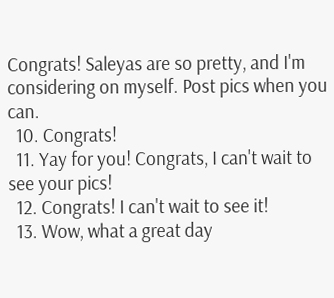Congrats! Saleyas are so pretty, and I'm considering on myself. Post pics when you can.
  10. Congrats!
  11. Yay for you! Congrats, I can't wait to see your pics!
  12. Congrats! I can't wait to see it!
  13. Wow, what a great day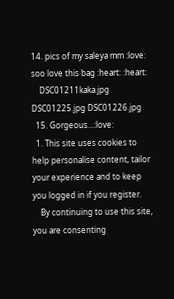14. pics of my saleya mm :love: soo love this bag :heart: :heart:
    DSC01211kaka.jpg DSC01225.jpg DSC01226.jpg
  15. Gorgeous...:love:
  1. This site uses cookies to help personalise content, tailor your experience and to keep you logged in if you register.
    By continuing to use this site, you are consenting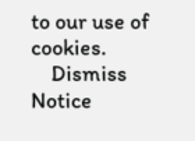to our use of cookies.
    Dismiss Notice